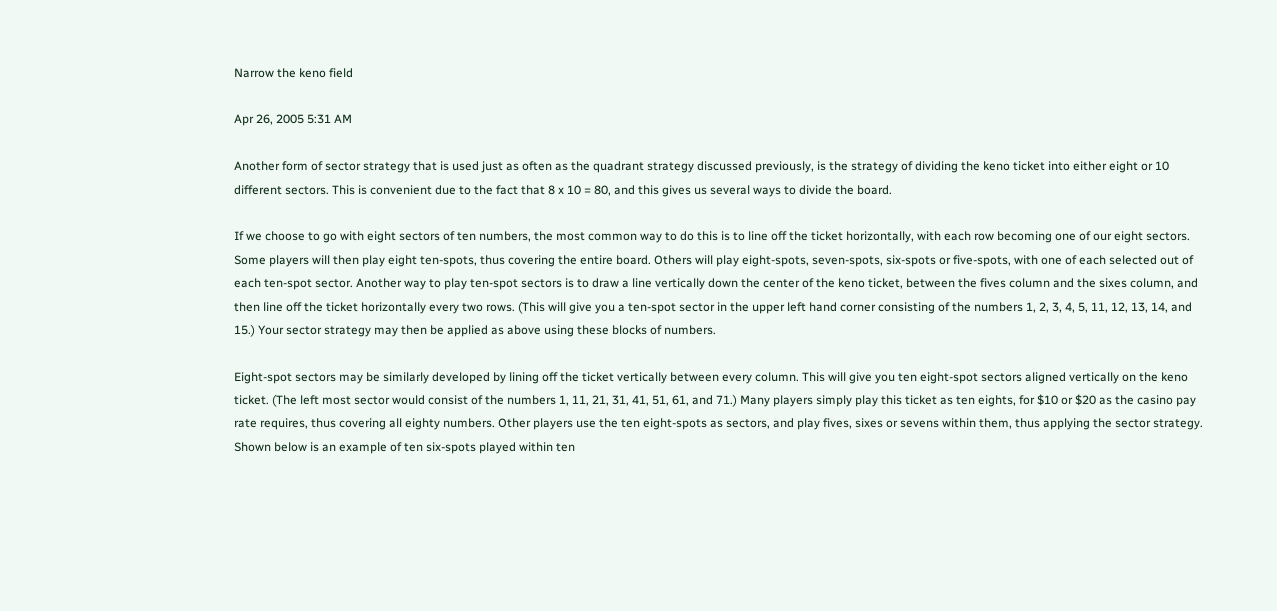Narrow the keno field

Apr 26, 2005 5:31 AM

Another form of sector strategy that is used just as often as the quadrant strategy discussed previously, is the strategy of dividing the keno ticket into either eight or 10 different sectors. This is convenient due to the fact that 8 x 10 = 80, and this gives us several ways to divide the board.

If we choose to go with eight sectors of ten numbers, the most common way to do this is to line off the ticket horizontally, with each row becoming one of our eight sectors. Some players will then play eight ten-spots, thus covering the entire board. Others will play eight-spots, seven-spots, six-spots or five-spots, with one of each selected out of each ten-spot sector. Another way to play ten-spot sectors is to draw a line vertically down the center of the keno ticket, between the fives column and the sixes column, and then line off the ticket horizontally every two rows. (This will give you a ten-spot sector in the upper left hand corner consisting of the numbers 1, 2, 3, 4, 5, 11, 12, 13, 14, and 15.) Your sector strategy may then be applied as above using these blocks of numbers.

Eight-spot sectors may be similarly developed by lining off the ticket vertically between every column. This will give you ten eight-spot sectors aligned vertically on the keno ticket. (The left most sector would consist of the numbers 1, 11, 21, 31, 41, 51, 61, and 71.) Many players simply play this ticket as ten eights, for $10 or $20 as the casino pay rate requires, thus covering all eighty numbers. Other players use the ten eight-spots as sectors, and play fives, sixes or sevens within them, thus applying the sector strategy. Shown below is an example of ten six-spots played within ten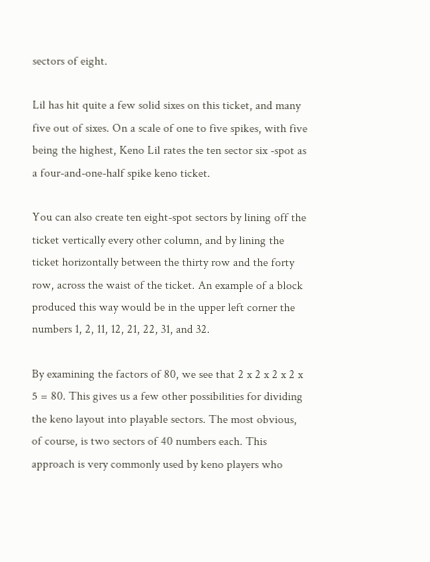sectors of eight.

Lil has hit quite a few solid sixes on this ticket, and many five out of sixes. On a scale of one to five spikes, with five being the highest, Keno Lil rates the ten sector six -spot as a four-and-one-half spike keno ticket.

You can also create ten eight-spot sectors by lining off the ticket vertically every other column, and by lining the ticket horizontally between the thirty row and the forty row, across the waist of the ticket. An example of a block produced this way would be in the upper left corner the numbers 1, 2, 11, 12, 21, 22, 31, and 32.

By examining the factors of 80, we see that 2 x 2 x 2 x 2 x 5 = 80. This gives us a few other possibilities for dividing the keno layout into playable sectors. The most obvious, of course, is two sectors of 40 numbers each. This approach is very commonly used by keno players who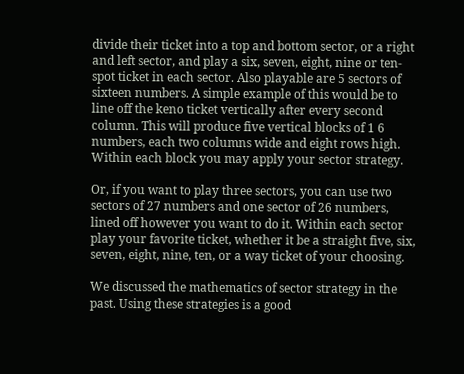divide their ticket into a top and bottom sector, or a right and left sector, and play a six, seven, eight, nine or ten-spot ticket in each sector. Also playable are 5 sectors of sixteen numbers. A simple example of this would be to line off the keno ticket vertically after every second column. This will produce five vertical blocks of 1 6 numbers, each two columns wide and eight rows high. Within each block you may apply your sector strategy.

Or, if you want to play three sectors, you can use two sectors of 27 numbers and one sector of 26 numbers, lined off however you want to do it. Within each sector play your favorite ticket, whether it be a straight five, six, seven, eight, nine, ten, or a way ticket of your choosing.

We discussed the mathematics of sector strategy in the past. Using these strategies is a good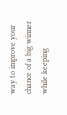way to improve your chance of a big winner while keeping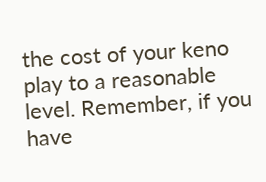the cost of your keno play to a reasonable level. Remember, if you have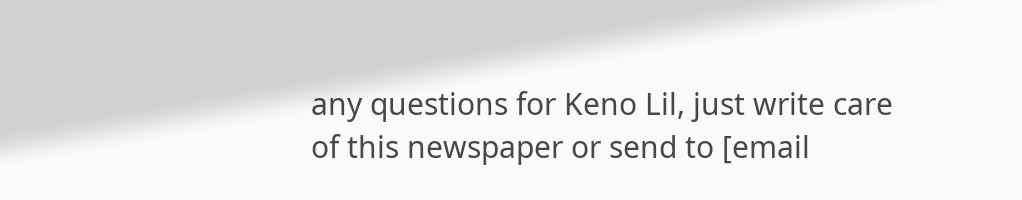any questions for Keno Lil, just write care of this newspaper or send to [email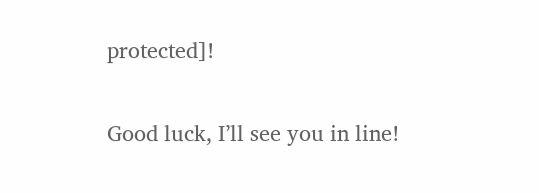protected]!

Good luck, I’ll see you in line!